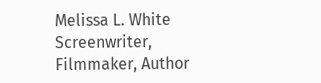Melissa L. White Screenwriter, Filmmaker, Author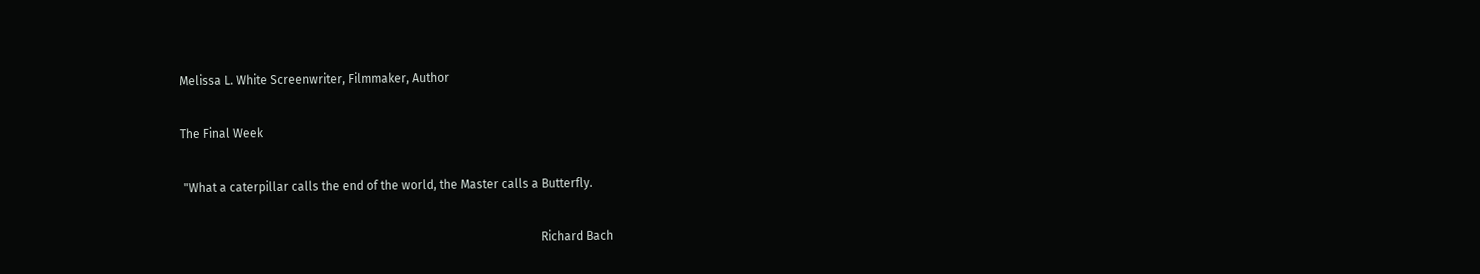Melissa L. White Screenwriter, Filmmaker, Author

The Final Week

 "What a caterpillar calls the end of the world, the Master calls a Butterfly.

                                                                                                                        Richard Bach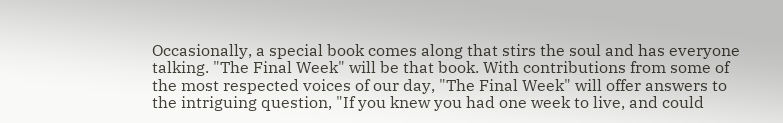Occasionally, a special book comes along that stirs the soul and has everyone talking. "The Final Week" will be that book. With contributions from some of the most respected voices of our day, "The Final Week" will offer answers to the intriguing question, "If you knew you had one week to live, and could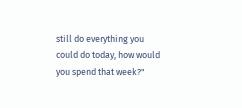still do everything you could do today, how would you spend that week?"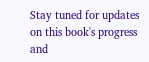Stay tuned for updates on this book's progress and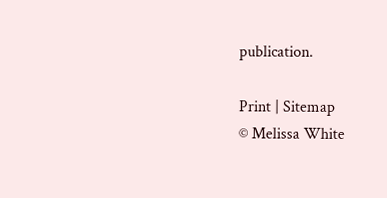publication.

Print | Sitemap
© Melissa White